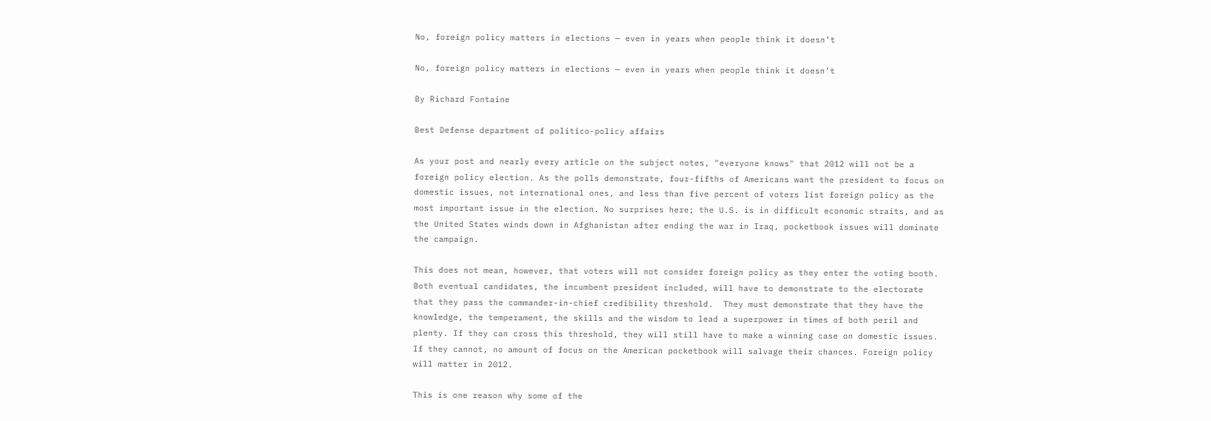No, foreign policy matters in elections — even in years when people think it doesn’t

No, foreign policy matters in elections — even in years when people think it doesn’t

By Richard Fontaine

Best Defense department of politico-policy affairs

As your post and nearly every article on the subject notes, "everyone knows" that 2012 will not be a foreign policy election. As the polls demonstrate, four-fifths of Americans want the president to focus on domestic issues, not international ones, and less than five percent of voters list foreign policy as the most important issue in the election. No surprises here; the U.S. is in difficult economic straits, and as the United States winds down in Afghanistan after ending the war in Iraq, pocketbook issues will dominate the campaign.

This does not mean, however, that voters will not consider foreign policy as they enter the voting booth. Both eventual candidates, the incumbent president included, will have to demonstrate to the electorate that they pass the commander-in-chief credibility threshold.  They must demonstrate that they have the knowledge, the temperament, the skills and the wisdom to lead a superpower in times of both peril and plenty. If they can cross this threshold, they will still have to make a winning case on domestic issues. If they cannot, no amount of focus on the American pocketbook will salvage their chances. Foreign policy will matter in 2012.

This is one reason why some of the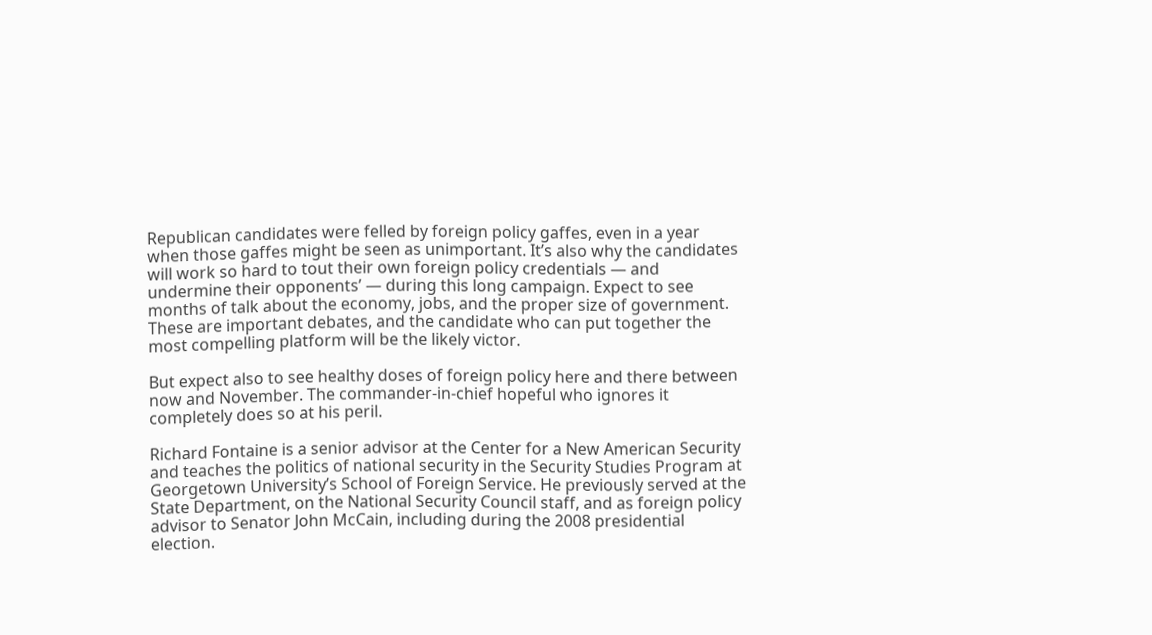Republican candidates were felled by foreign policy gaffes, even in a year when those gaffes might be seen as unimportant. It’s also why the candidates will work so hard to tout their own foreign policy credentials — and undermine their opponents’ — during this long campaign. Expect to see months of talk about the economy, jobs, and the proper size of government. These are important debates, and the candidate who can put together the most compelling platform will be the likely victor.

But expect also to see healthy doses of foreign policy here and there between now and November. The commander-in-chief hopeful who ignores it completely does so at his peril.

Richard Fontaine is a senior advisor at the Center for a New American Security and teaches the politics of national security in the Security Studies Program at Georgetown University’s School of Foreign Service. He previously served at the State Department, on the National Security Council staff, and as foreign policy advisor to Senator John McCain, including during the 2008 presidential election.